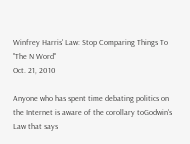Winfrey Harris' Law: Stop Comparing Things To "The N Word"
Oct. 21, 2010

Anyone who has spent time debating politics on the Internet is aware of the corollary toGodwin's Law that says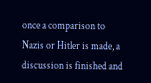once a comparison to Nazis or Hitler is made, a discussion is finished and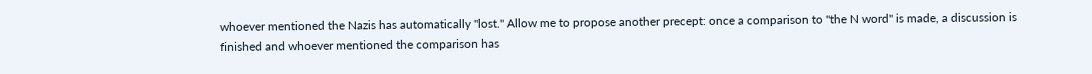whoever mentioned the Nazis has automatically "lost." Allow me to propose another precept: once a comparison to "the N word" is made, a discussion is finished and whoever mentioned the comparison has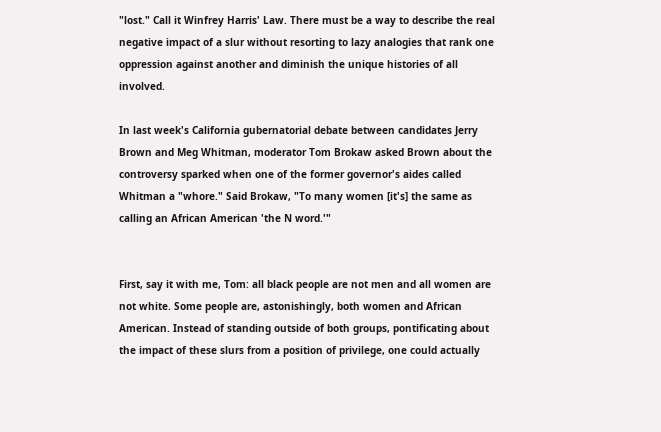"lost." Call it Winfrey Harris' Law. There must be a way to describe the real negative impact of a slur without resorting to lazy analogies that rank one oppression against another and diminish the unique histories of all involved.

In last week's California gubernatorial debate between candidates Jerry Brown and Meg Whitman, moderator Tom Brokaw asked Brown about the controversy sparked when one of the former governor's aides called Whitman a "whore." Said Brokaw, "To many women [it's] the same as calling an African American 'the N word.'"


First, say it with me, Tom: all black people are not men and all women are not white. Some people are, astonishingly, both women and African American. Instead of standing outside of both groups, pontificating about the impact of these slurs from a position of privilege, one could actually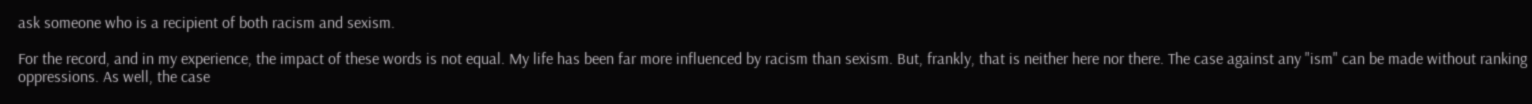ask someone who is a recipient of both racism and sexism.

For the record, and in my experience, the impact of these words is not equal. My life has been far more influenced by racism than sexism. But, frankly, that is neither here nor there. The case against any "ism" can be made without ranking oppressions. As well, the case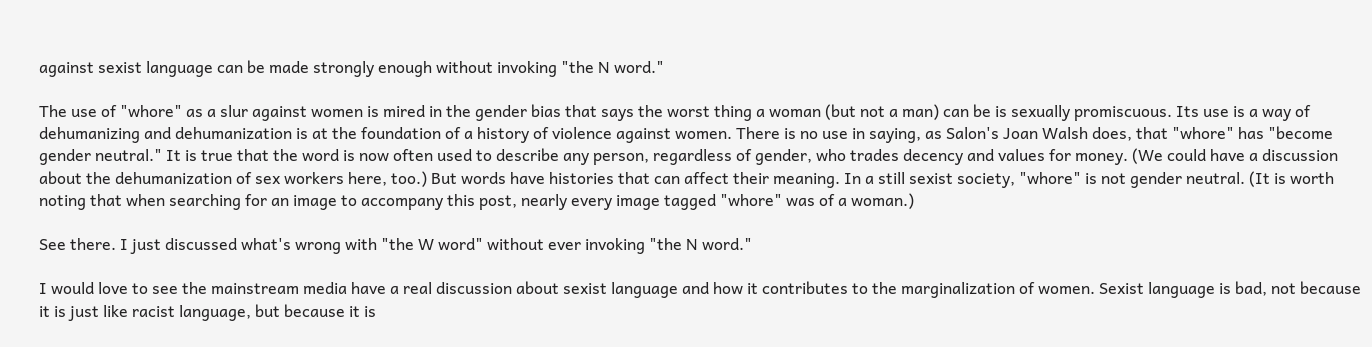against sexist language can be made strongly enough without invoking "the N word."

The use of "whore" as a slur against women is mired in the gender bias that says the worst thing a woman (but not a man) can be is sexually promiscuous. Its use is a way of dehumanizing and dehumanization is at the foundation of a history of violence against women. There is no use in saying, as Salon's Joan Walsh does, that "whore" has "become gender neutral." It is true that the word is now often used to describe any person, regardless of gender, who trades decency and values for money. (We could have a discussion about the dehumanization of sex workers here, too.) But words have histories that can affect their meaning. In a still sexist society, "whore" is not gender neutral. (It is worth noting that when searching for an image to accompany this post, nearly every image tagged "whore" was of a woman.)

See there. I just discussed what's wrong with "the W word" without ever invoking "the N word."

I would love to see the mainstream media have a real discussion about sexist language and how it contributes to the marginalization of women. Sexist language is bad, not because it is just like racist language, but because it is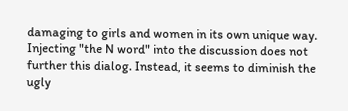damaging to girls and women in its own unique way. Injecting "the N word" into the discussion does not further this dialog. Instead, it seems to diminish the ugly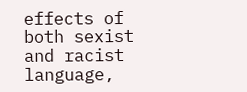effects of both sexist and racist language,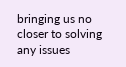bringing us no closer to solving any issues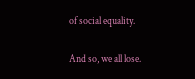of social equality.

And so, we all lose.